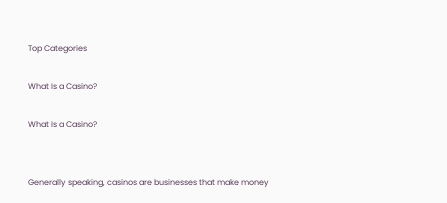Top Categories

What Is a Casino?

What Is a Casino?


Generally speaking, casinos are businesses that make money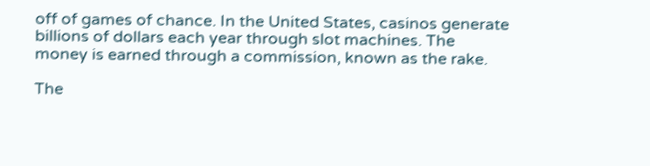off of games of chance. In the United States, casinos generate billions of dollars each year through slot machines. The money is earned through a commission, known as the rake.

The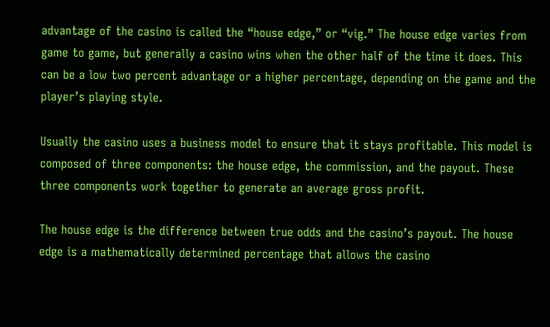advantage of the casino is called the “house edge,” or “vig.” The house edge varies from game to game, but generally a casino wins when the other half of the time it does. This can be a low two percent advantage or a higher percentage, depending on the game and the player’s playing style.

Usually the casino uses a business model to ensure that it stays profitable. This model is composed of three components: the house edge, the commission, and the payout. These three components work together to generate an average gross profit.

The house edge is the difference between true odds and the casino’s payout. The house edge is a mathematically determined percentage that allows the casino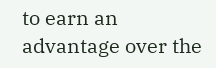to earn an advantage over the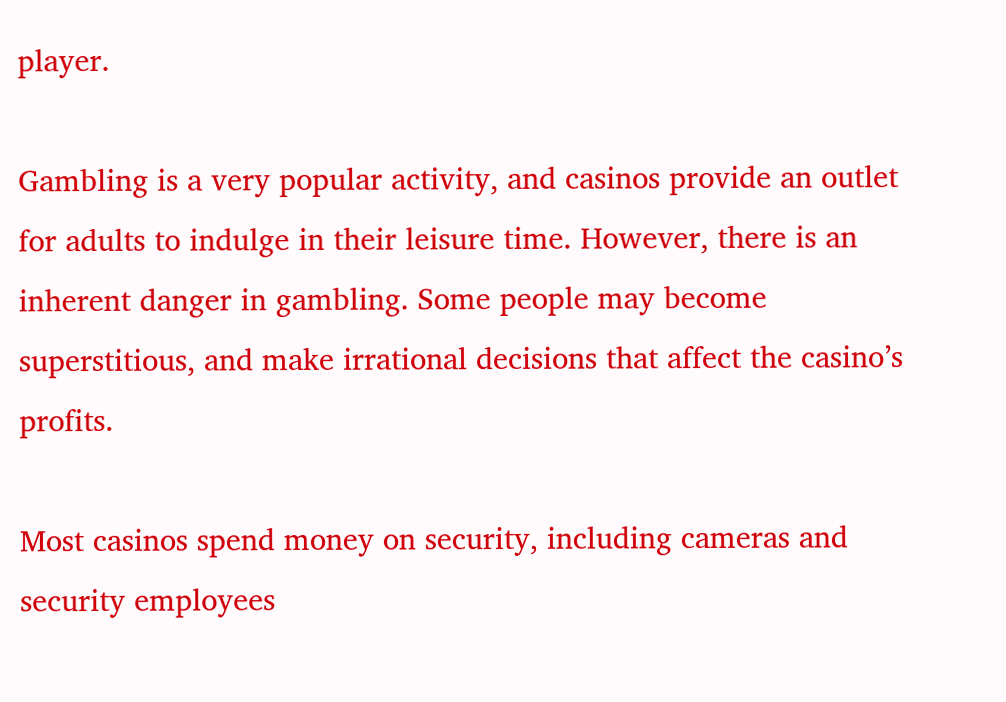player.

Gambling is a very popular activity, and casinos provide an outlet for adults to indulge in their leisure time. However, there is an inherent danger in gambling. Some people may become superstitious, and make irrational decisions that affect the casino’s profits.

Most casinos spend money on security, including cameras and security employees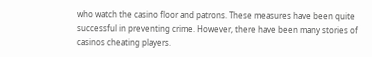who watch the casino floor and patrons. These measures have been quite successful in preventing crime. However, there have been many stories of casinos cheating players.